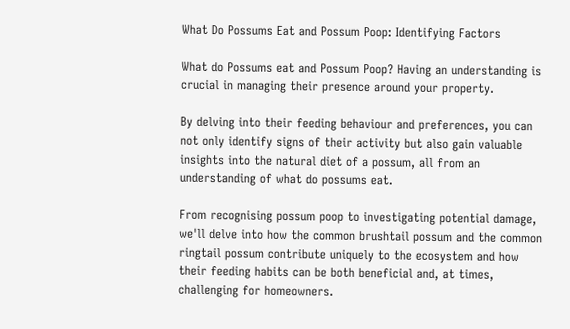What Do Possums Eat and Possum Poop: Identifying Factors

What do Possums eat and Possum Poop? Having an understanding is crucial in managing their presence around your property.

By delving into their feeding behaviour and preferences, you can not only identify signs of their activity but also gain valuable insights into the natural diet of a possum, all from an understanding of what do possums eat.

From recognising possum poop to investigating potential damage, we'll delve into how the common brushtail possum and the common ringtail possum contribute uniquely to the ecosystem and how their feeding habits can be both beneficial and, at times, challenging for homeowners.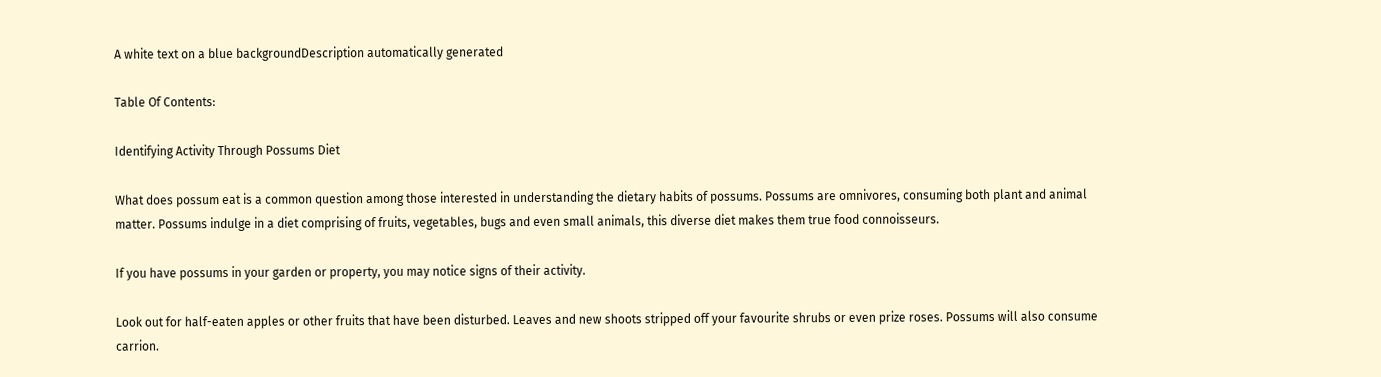A white text on a blue backgroundDescription automatically generated

Table Of Contents:

Identifying Activity Through Possums Diet

What does possum eat is a common question among those interested in understanding the dietary habits of possums. Possums are omnivores, consuming both plant and animal matter. Possums indulge in a diet comprising of fruits, vegetables, bugs and even small animals, this diverse diet makes them true food connoisseurs.

If you have possums in your garden or property, you may notice signs of their activity.

Look out for half-eaten apples or other fruits that have been disturbed. Leaves and new shoots stripped off your favourite shrubs or even prize roses. Possums will also consume carrion.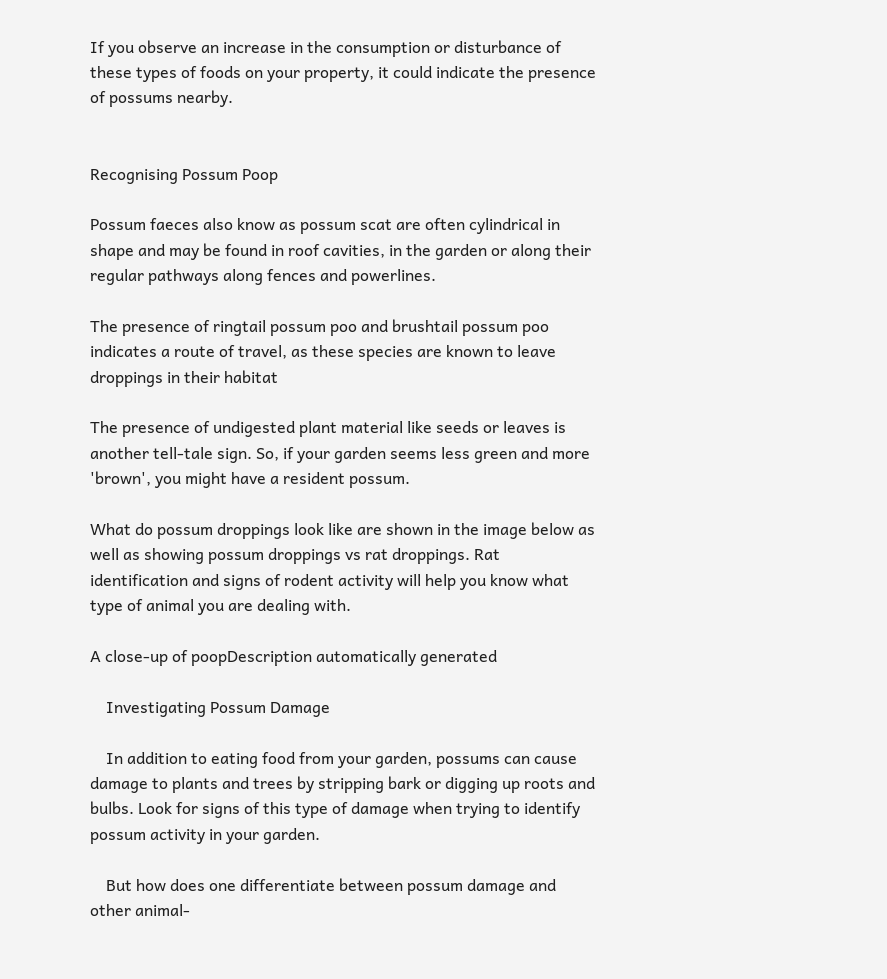If you observe an increase in the consumption or disturbance of these types of foods on your property, it could indicate the presence of possums nearby.


Recognising Possum Poop

Possum faeces also know as possum scat are often cylindrical in shape and may be found in roof cavities, in the garden or along their regular pathways along fences and powerlines.

The presence of ringtail possum poo and brushtail possum poo indicates a route of travel, as these species are known to leave droppings in their habitat

The presence of undigested plant material like seeds or leaves is another tell-tale sign. So, if your garden seems less green and more 'brown', you might have a resident possum.

What do possum droppings look like are shown in the image below as well as showing possum droppings vs rat droppings. Rat identification and signs of rodent activity will help you know what type of animal you are dealing with.

A close-up of poopDescription automatically generated

    Investigating Possum Damage

    In addition to eating food from your garden, possums can cause damage to plants and trees by stripping bark or digging up roots and bulbs. Look for signs of this type of damage when trying to identify possum activity in your garden.

    But how does one differentiate between possum damage and other animal-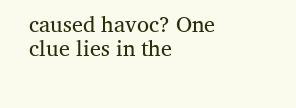caused havoc? One clue lies in the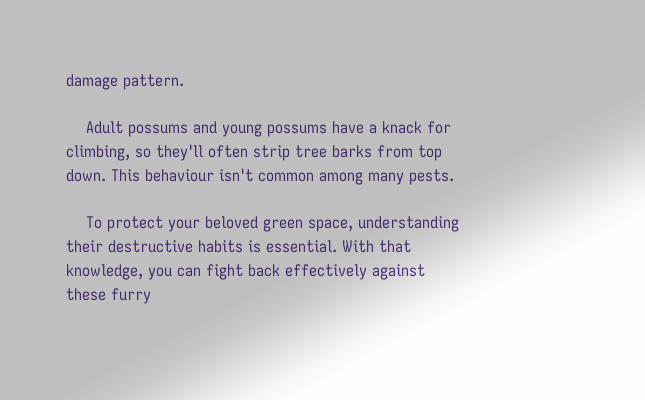damage pattern.

    Adult possums and young possums have a knack for climbing, so they'll often strip tree barks from top down. This behaviour isn't common among many pests.

    To protect your beloved green space, understanding their destructive habits is essential. With that knowledge, you can fight back effectively against these furry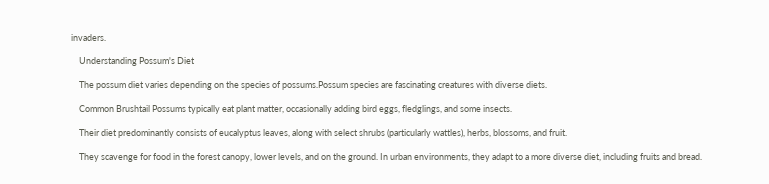invaders.

    Understanding Possum's Diet

    The possum diet varies depending on the species of possums.Possum species are fascinating creatures with diverse diets.

    Common Brushtail Possums typically eat plant matter, occasionally adding bird eggs, fledglings, and some insects.

    Their diet predominantly consists of eucalyptus leaves, along with select shrubs (particularly wattles), herbs, blossoms, and fruit.

    They scavenge for food in the forest canopy, lower levels, and on the ground. In urban environments, they adapt to a more diverse diet, including fruits and bread.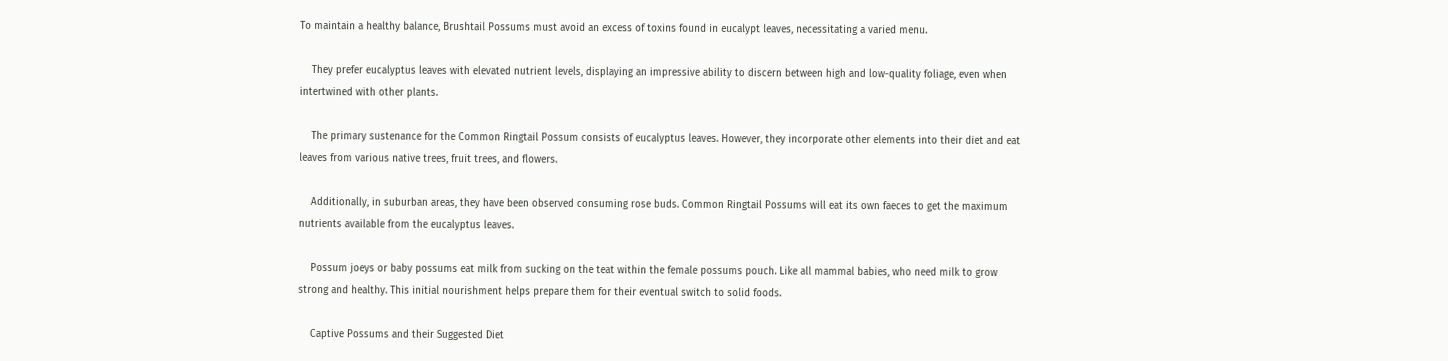To maintain a healthy balance, Brushtail Possums must avoid an excess of toxins found in eucalypt leaves, necessitating a varied menu.

    They prefer eucalyptus leaves with elevated nutrient levels, displaying an impressive ability to discern between high and low-quality foliage, even when intertwined with other plants.

    The primary sustenance for the Common Ringtail Possum consists of eucalyptus leaves. However, they incorporate other elements into their diet and eat leaves from various native trees, fruit trees, and flowers.

    Additionally, in suburban areas, they have been observed consuming rose buds. Common Ringtail Possums will eat its own faeces to get the maximum nutrients available from the eucalyptus leaves.

    Possum joeys or baby possums eat milk from sucking on the teat within the female possums pouch. Like all mammal babies, who need milk to grow strong and healthy. This initial nourishment helps prepare them for their eventual switch to solid foods.

    Captive Possums and their Suggested Diet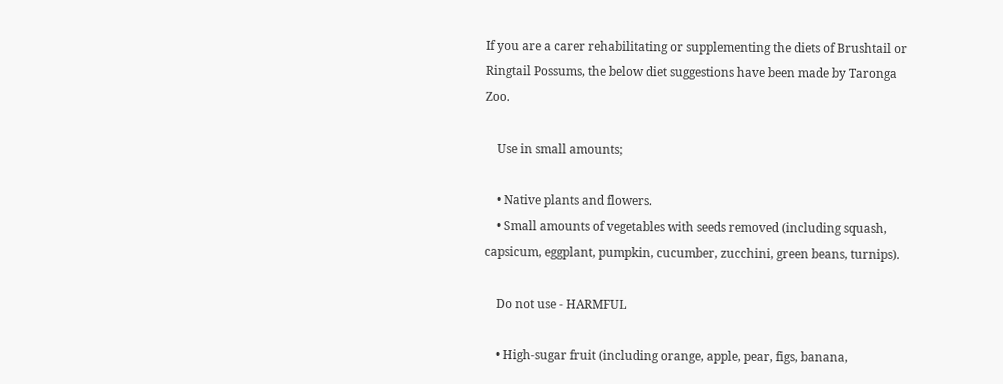If you are a carer rehabilitating or supplementing the diets of Brushtail or Ringtail Possums, the below diet suggestions have been made by Taronga Zoo.

    Use in small amounts;

    • Native plants and flowers.
    • Small amounts of vegetables with seeds removed (including squash, capsicum, eggplant, pumpkin, cucumber, zucchini, green beans, turnips).

    Do not use - HARMFUL

    • High-sugar fruit (including orange, apple, pear, figs, banana,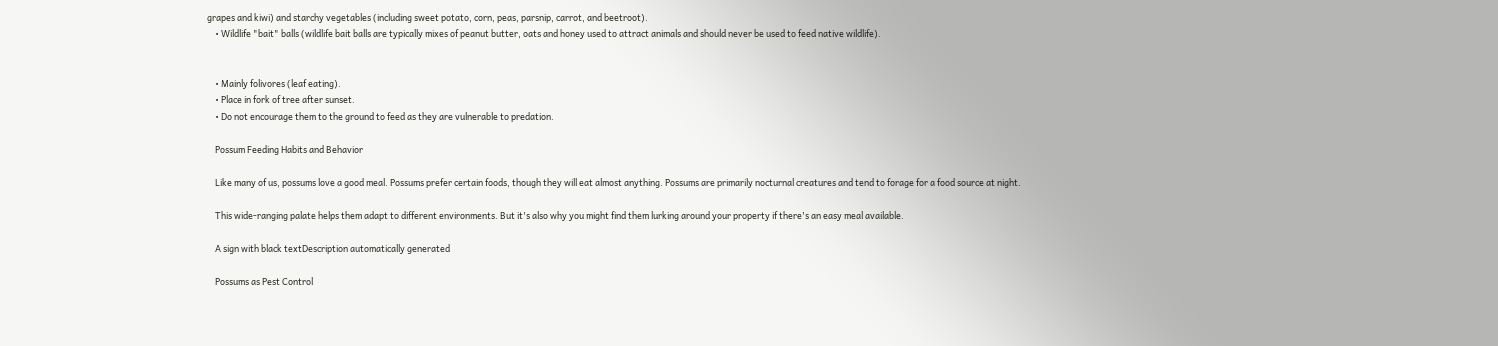grapes and kiwi) and starchy vegetables (including sweet potato, corn, peas, parsnip, carrot, and beetroot).
    • Wildlife "bait" balls (wildlife bait balls are typically mixes of peanut butter, oats and honey used to attract animals and should never be used to feed native wildlife).


    • Mainly folivores (leaf eating).
    • Place in fork of tree after sunset.
    • Do not encourage them to the ground to feed as they are vulnerable to predation.

    Possum Feeding Habits and Behavior

    Like many of us, possums love a good meal. Possums prefer certain foods, though they will eat almost anything. Possums are primarily nocturnal creatures and tend to forage for a food source at night.

    This wide-ranging palate helps them adapt to different environments. But it's also why you might find them lurking around your property if there's an easy meal available.

    A sign with black textDescription automatically generated

    Possums as Pest Control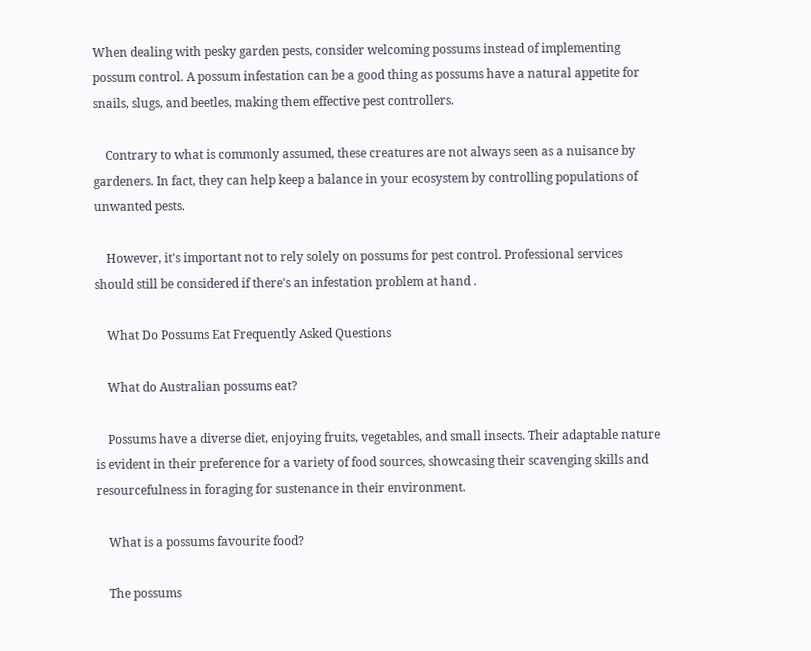When dealing with pesky garden pests, consider welcoming possums instead of implementing possum control. A possum infestation can be a good thing as possums have a natural appetite for snails, slugs, and beetles, making them effective pest controllers.

    Contrary to what is commonly assumed, these creatures are not always seen as a nuisance by gardeners. In fact, they can help keep a balance in your ecosystem by controlling populations of unwanted pests.

    However, it's important not to rely solely on possums for pest control. Professional services should still be considered if there's an infestation problem at hand .

    What Do Possums Eat Frequently Asked Questions

    What do Australian possums eat?

    Possums have a diverse diet, enjoying fruits, vegetables, and small insects. Their adaptable nature is evident in their preference for a variety of food sources, showcasing their scavenging skills and resourcefulness in foraging for sustenance in their environment.

    What is a possums favourite food?

    The possums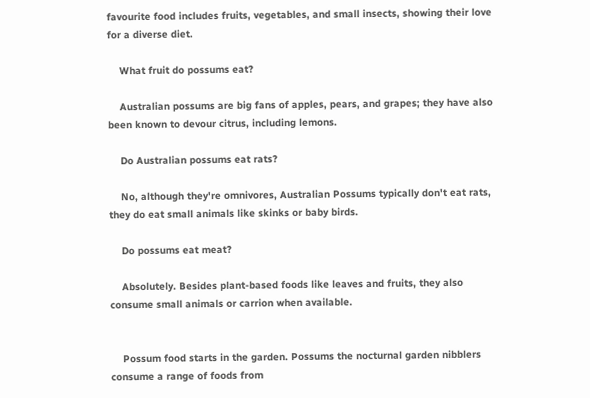favourite food includes fruits, vegetables, and small insects, showing their love for a diverse diet.

    What fruit do possums eat?

    Australian possums are big fans of apples, pears, and grapes; they have also been known to devour citrus, including lemons.

    Do Australian possums eat rats?

    No, although they're omnivores, Australian Possums typically don't eat rats, they do eat small animals like skinks or baby birds.

    Do possums eat meat?

    Absolutely. Besides plant-based foods like leaves and fruits, they also consume small animals or carrion when available.


    Possum food starts in the garden. Possums the nocturnal garden nibblers consume a range of foods from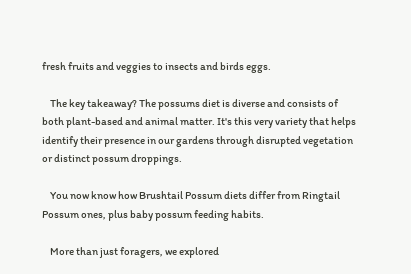fresh fruits and veggies to insects and birds eggs.

    The key takeaway? The possums diet is diverse and consists of both plant-based and animal matter. It's this very variety that helps identify their presence in our gardens through disrupted vegetation or distinct possum droppings.

    You now know how Brushtail Possum diets differ from Ringtail Possum ones, plus baby possum feeding habits.

    More than just foragers, we explored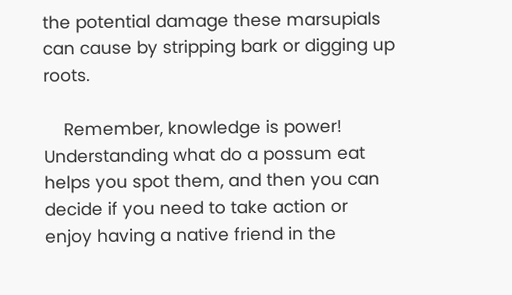the potential damage these marsupials can cause by stripping bark or digging up roots.

    Remember, knowledge is power! Understanding what do a possum eat helps you spot them, and then you can decide if you need to take action or enjoy having a native friend in the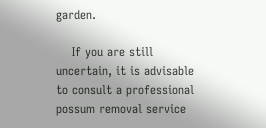garden.

    If you are still uncertain, it is advisable to consult a professional possum removal service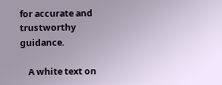for accurate and trustworthy guidance.

    A white text on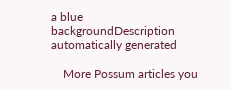a blue backgroundDescription automatically generated

    More Possum articles you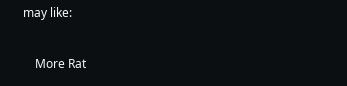may like:

    More Rat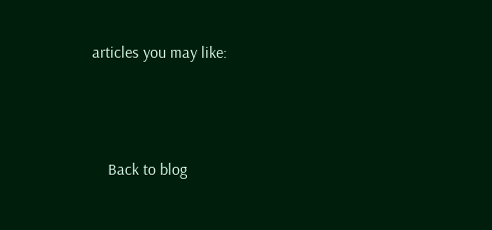articles you may like:





    Back to blog